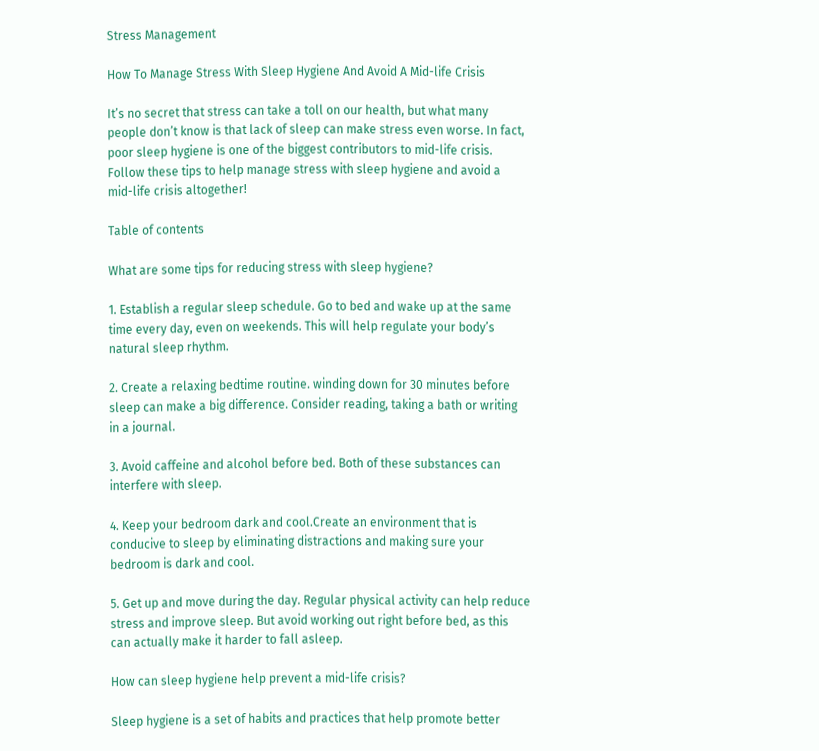Stress Management

How To Manage Stress With Sleep Hygiene And Avoid A Mid-life Crisis

It’s no secret that stress can take a toll on our health, but what many people don’t know is that lack of sleep can make stress even worse. In fact, poor sleep hygiene is one of the biggest contributors to mid-life crisis. Follow these tips to help manage stress with sleep hygiene and avoid a mid-life crisis altogether!

Table of contents

What are some tips for reducing stress with sleep hygiene?

1. Establish a regular sleep schedule. Go to bed and wake up at the same time every day, even on weekends. This will help regulate your body’s natural sleep rhythm.

2. Create a relaxing bedtime routine. winding down for 30 minutes before sleep can make a big difference. Consider reading, taking a bath or writing in a journal.

3. Avoid caffeine and alcohol before bed. Both of these substances can interfere with sleep.

4. Keep your bedroom dark and cool.Create an environment that is conducive to sleep by eliminating distractions and making sure your bedroom is dark and cool.

5. Get up and move during the day. Regular physical activity can help reduce stress and improve sleep. But avoid working out right before bed, as this can actually make it harder to fall asleep.

How can sleep hygiene help prevent a mid-life crisis?

Sleep hygiene is a set of habits and practices that help promote better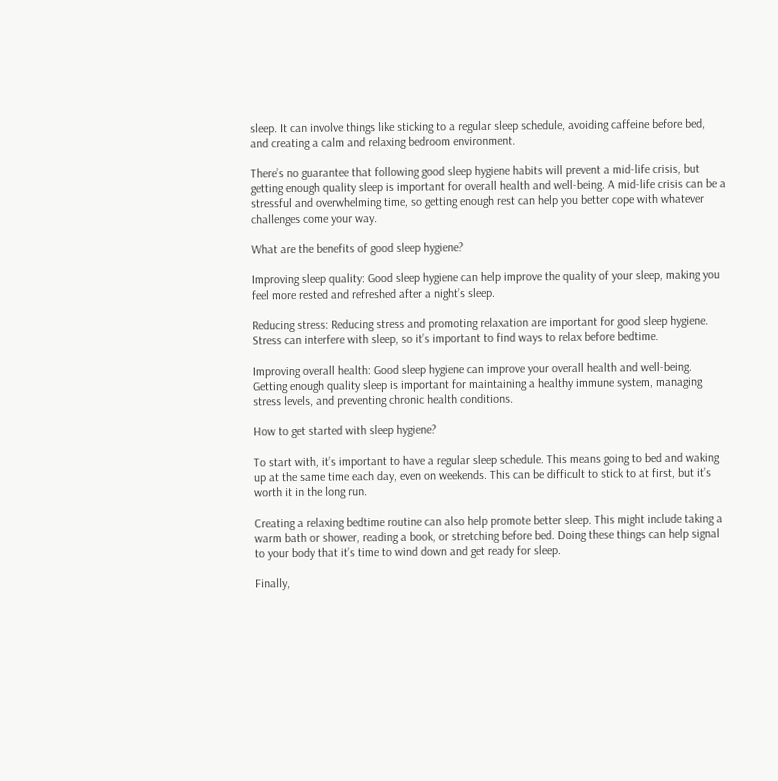sleep. It can involve things like sticking to a regular sleep schedule, avoiding caffeine before bed, and creating a calm and relaxing bedroom environment.

There’s no guarantee that following good sleep hygiene habits will prevent a mid-life crisis, but getting enough quality sleep is important for overall health and well-being. A mid-life crisis can be a stressful and overwhelming time, so getting enough rest can help you better cope with whatever challenges come your way.

What are the benefits of good sleep hygiene?

Improving sleep quality: Good sleep hygiene can help improve the quality of your sleep, making you feel more rested and refreshed after a night’s sleep.

Reducing stress: Reducing stress and promoting relaxation are important for good sleep hygiene. Stress can interfere with sleep, so it’s important to find ways to relax before bedtime.

Improving overall health: Good sleep hygiene can improve your overall health and well-being. Getting enough quality sleep is important for maintaining a healthy immune system, managing stress levels, and preventing chronic health conditions.

How to get started with sleep hygiene?

To start with, it’s important to have a regular sleep schedule. This means going to bed and waking up at the same time each day, even on weekends. This can be difficult to stick to at first, but it’s worth it in the long run.

Creating a relaxing bedtime routine can also help promote better sleep. This might include taking a warm bath or shower, reading a book, or stretching before bed. Doing these things can help signal to your body that it’s time to wind down and get ready for sleep.

Finally,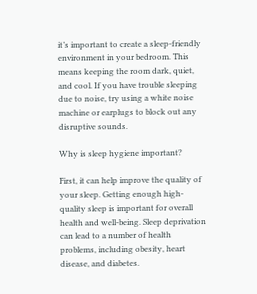it’s important to create a sleep-friendly environment in your bedroom. This means keeping the room dark, quiet, and cool. If you have trouble sleeping due to noise, try using a white noise machine or earplugs to block out any disruptive sounds.

Why is sleep hygiene important?

First, it can help improve the quality of your sleep. Getting enough high-quality sleep is important for overall health and well-being. Sleep deprivation can lead to a number of health problems, including obesity, heart disease, and diabetes.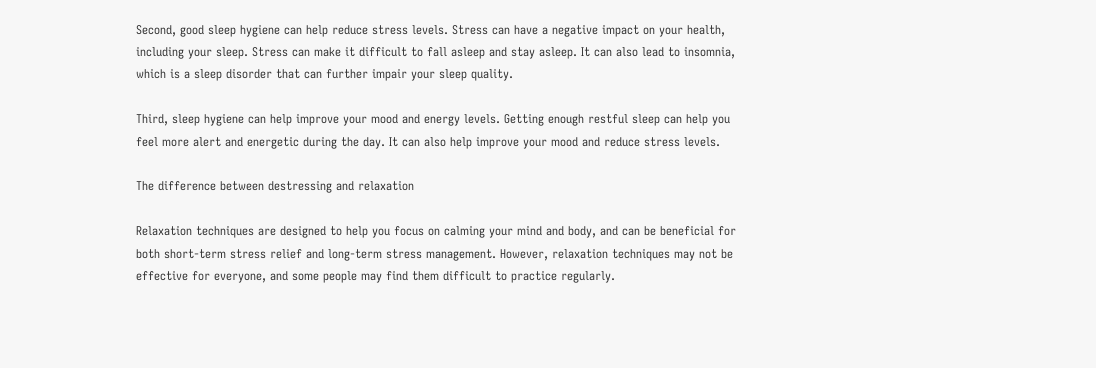Second, good sleep hygiene can help reduce stress levels. Stress can have a negative impact on your health, including your sleep. Stress can make it difficult to fall asleep and stay asleep. It can also lead to insomnia, which is a sleep disorder that can further impair your sleep quality.

Third, sleep hygiene can help improve your mood and energy levels. Getting enough restful sleep can help you feel more alert and energetic during the day. It can also help improve your mood and reduce stress levels.

The difference between destressing and relaxation

Relaxation techniques are designed to help you focus on calming your mind and body, and can be beneficial for both short-term stress relief and long-term stress management. However, relaxation techniques may not be effective for everyone, and some people may find them difficult to practice regularly.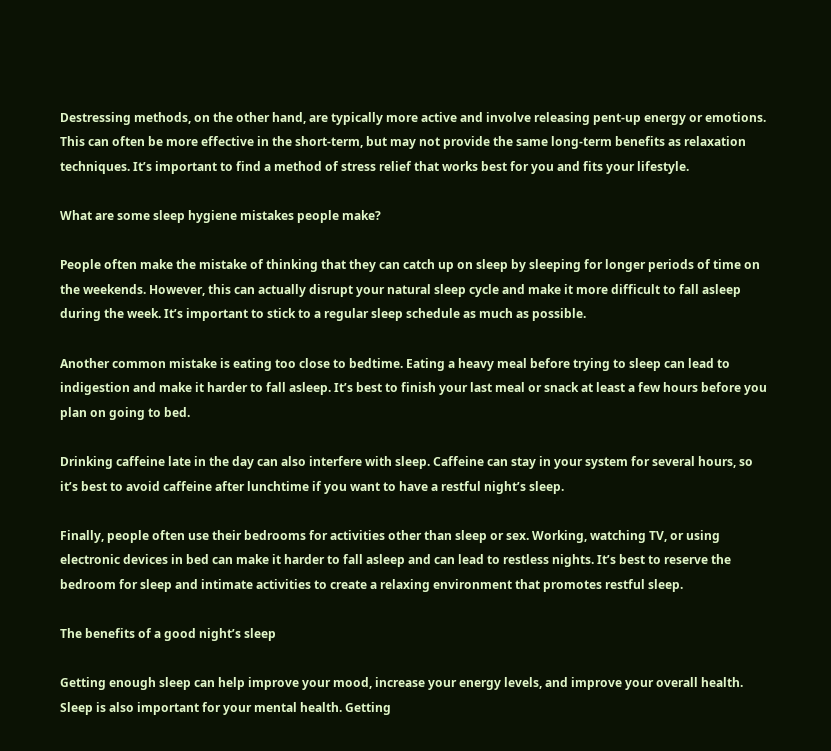Destressing methods, on the other hand, are typically more active and involve releasing pent-up energy or emotions. This can often be more effective in the short-term, but may not provide the same long-term benefits as relaxation techniques. It’s important to find a method of stress relief that works best for you and fits your lifestyle.

What are some sleep hygiene mistakes people make?

People often make the mistake of thinking that they can catch up on sleep by sleeping for longer periods of time on the weekends. However, this can actually disrupt your natural sleep cycle and make it more difficult to fall asleep during the week. It’s important to stick to a regular sleep schedule as much as possible.

Another common mistake is eating too close to bedtime. Eating a heavy meal before trying to sleep can lead to indigestion and make it harder to fall asleep. It’s best to finish your last meal or snack at least a few hours before you plan on going to bed.

Drinking caffeine late in the day can also interfere with sleep. Caffeine can stay in your system for several hours, so it’s best to avoid caffeine after lunchtime if you want to have a restful night’s sleep.

Finally, people often use their bedrooms for activities other than sleep or sex. Working, watching TV, or using electronic devices in bed can make it harder to fall asleep and can lead to restless nights. It’s best to reserve the bedroom for sleep and intimate activities to create a relaxing environment that promotes restful sleep.

The benefits of a good night’s sleep

Getting enough sleep can help improve your mood, increase your energy levels, and improve your overall health. Sleep is also important for your mental health. Getting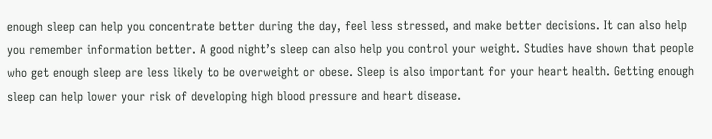enough sleep can help you concentrate better during the day, feel less stressed, and make better decisions. It can also help you remember information better. A good night’s sleep can also help you control your weight. Studies have shown that people who get enough sleep are less likely to be overweight or obese. Sleep is also important for your heart health. Getting enough sleep can help lower your risk of developing high blood pressure and heart disease.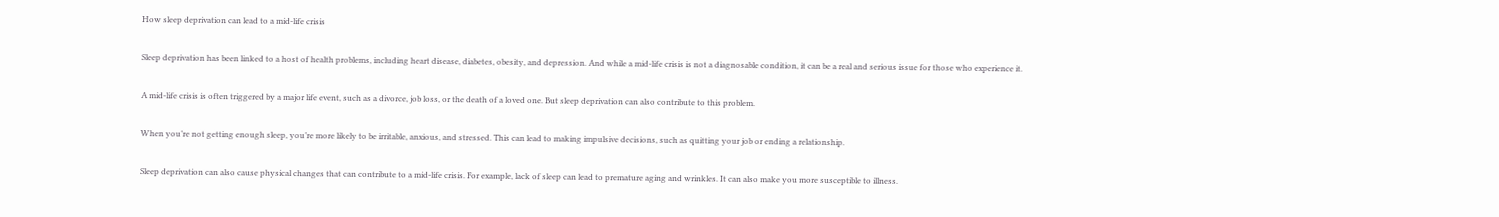How sleep deprivation can lead to a mid-life crisis

Sleep deprivation has been linked to a host of health problems, including heart disease, diabetes, obesity, and depression. And while a mid-life crisis is not a diagnosable condition, it can be a real and serious issue for those who experience it.

A mid-life crisis is often triggered by a major life event, such as a divorce, job loss, or the death of a loved one. But sleep deprivation can also contribute to this problem.

When you’re not getting enough sleep, you’re more likely to be irritable, anxious, and stressed. This can lead to making impulsive decisions, such as quitting your job or ending a relationship.

Sleep deprivation can also cause physical changes that can contribute to a mid-life crisis. For example, lack of sleep can lead to premature aging and wrinkles. It can also make you more susceptible to illness.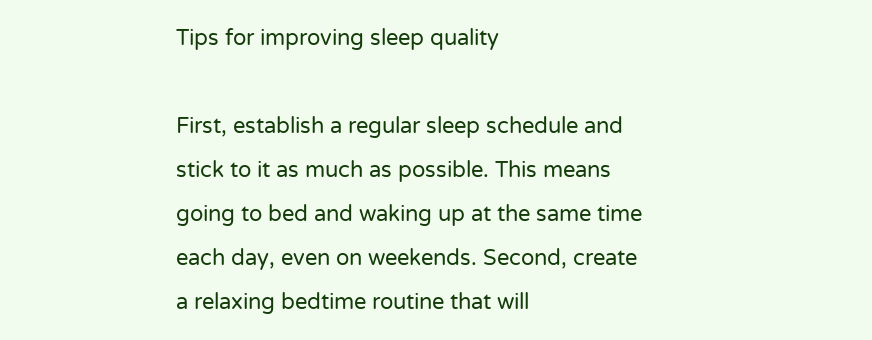Tips for improving sleep quality

First, establish a regular sleep schedule and stick to it as much as possible. This means going to bed and waking up at the same time each day, even on weekends. Second, create a relaxing bedtime routine that will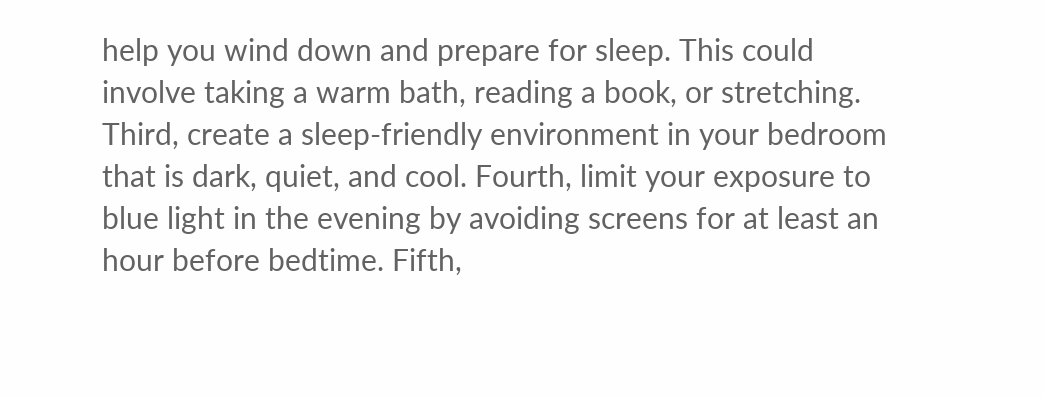help you wind down and prepare for sleep. This could involve taking a warm bath, reading a book, or stretching. Third, create a sleep-friendly environment in your bedroom that is dark, quiet, and cool. Fourth, limit your exposure to blue light in the evening by avoiding screens for at least an hour before bedtime. Fifth,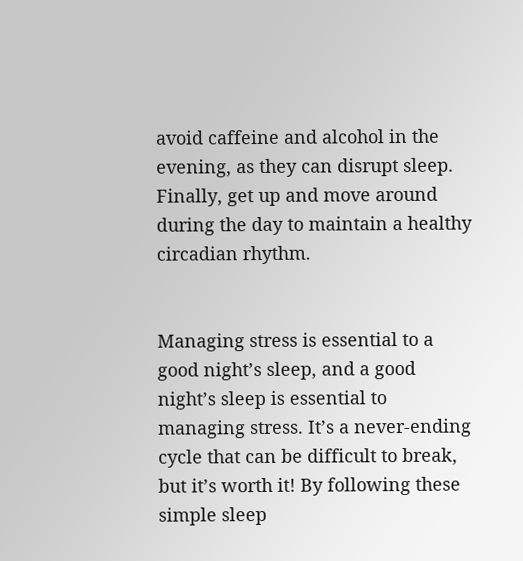avoid caffeine and alcohol in the evening, as they can disrupt sleep. Finally, get up and move around during the day to maintain a healthy circadian rhythm.


Managing stress is essential to a good night’s sleep, and a good night’s sleep is essential to managing stress. It’s a never-ending cycle that can be difficult to break, but it’s worth it! By following these simple sleep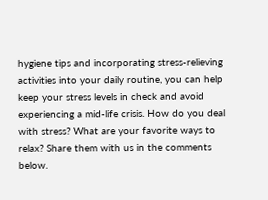hygiene tips and incorporating stress-relieving activities into your daily routine, you can help keep your stress levels in check and avoid experiencing a mid-life crisis. How do you deal with stress? What are your favorite ways to relax? Share them with us in the comments below.